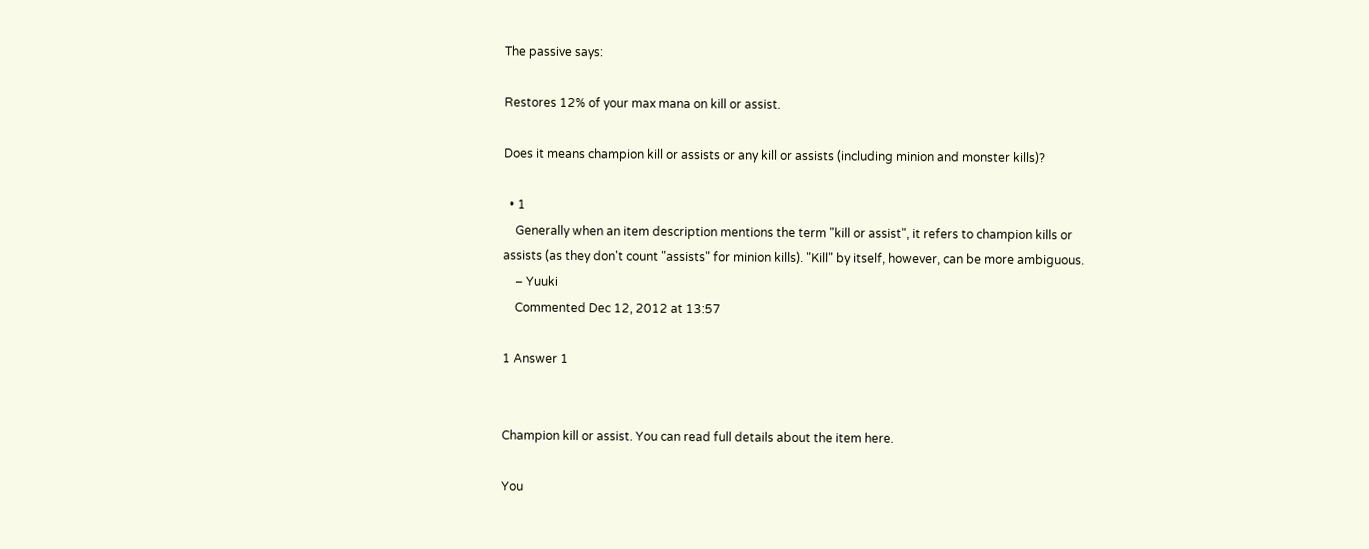The passive says:

Restores 12% of your max mana on kill or assist.

Does it means champion kill or assists or any kill or assists (including minion and monster kills)?

  • 1
    Generally when an item description mentions the term "kill or assist", it refers to champion kills or assists (as they don't count "assists" for minion kills). "Kill" by itself, however, can be more ambiguous.
    – Yuuki
    Commented Dec 12, 2012 at 13:57

1 Answer 1


Champion kill or assist. You can read full details about the item here.

You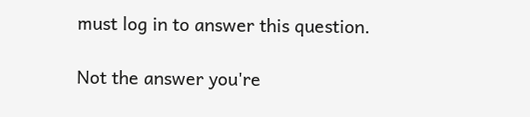must log in to answer this question.

Not the answer you're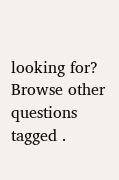looking for? Browse other questions tagged .